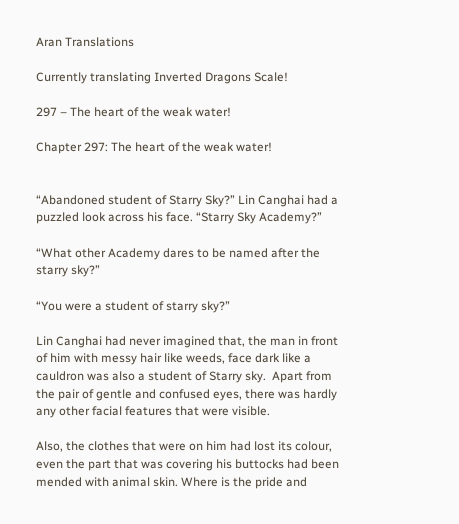Aran Translations

Currently translating Inverted Dragons Scale!

297 – The heart of the weak water!

Chapter 297: The heart of the weak water!


“Abandoned student of Starry Sky?” Lin Canghai had a puzzled look across his face. “Starry Sky Academy?”

“What other Academy dares to be named after the starry sky?”

“You were a student of starry sky?”

Lin Canghai had never imagined that, the man in front of him with messy hair like weeds, face dark like a cauldron was also a student of Starry sky.  Apart from the pair of gentle and confused eyes, there was hardly any other facial features that were visible.

Also, the clothes that were on him had lost its colour, even the part that was covering his buttocks had been mended with animal skin. Where is the pride and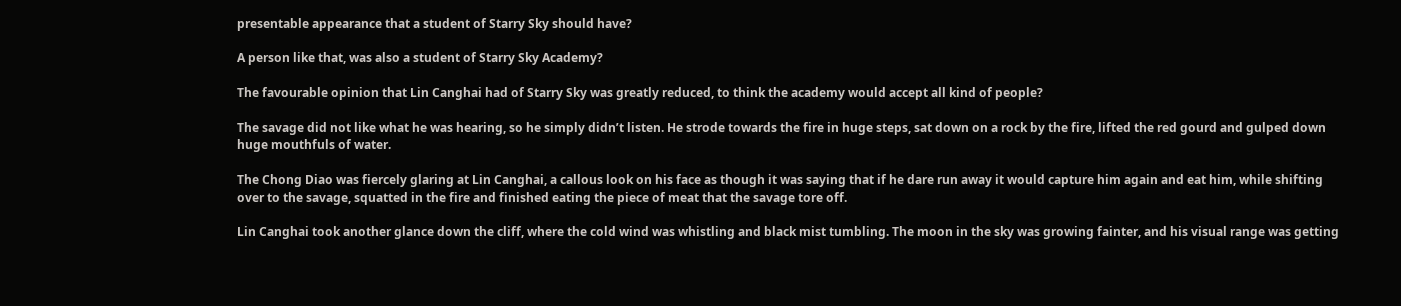presentable appearance that a student of Starry Sky should have?

A person like that, was also a student of Starry Sky Academy?

The favourable opinion that Lin Canghai had of Starry Sky was greatly reduced, to think the academy would accept all kind of people?

The savage did not like what he was hearing, so he simply didn’t listen. He strode towards the fire in huge steps, sat down on a rock by the fire, lifted the red gourd and gulped down huge mouthfuls of water.

The Chong Diao was fiercely glaring at Lin Canghai, a callous look on his face as though it was saying that if he dare run away it would capture him again and eat him, while shifting over to the savage, squatted in the fire and finished eating the piece of meat that the savage tore off.

Lin Canghai took another glance down the cliff, where the cold wind was whistling and black mist tumbling. The moon in the sky was growing fainter, and his visual range was getting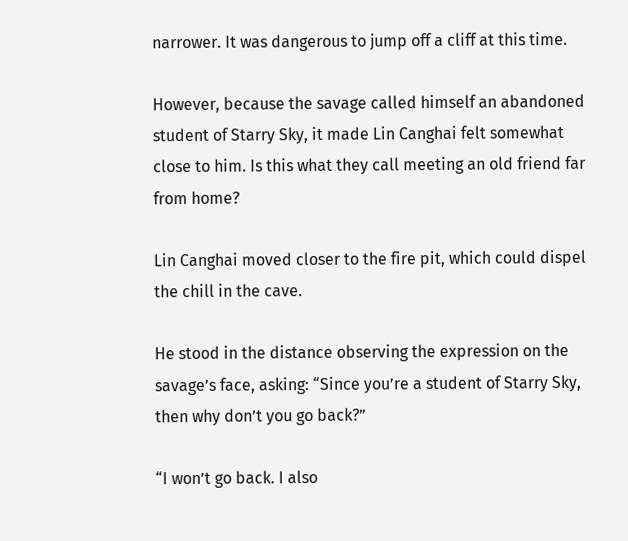narrower. It was dangerous to jump off a cliff at this time.

However, because the savage called himself an abandoned student of Starry Sky, it made Lin Canghai felt somewhat close to him. Is this what they call meeting an old friend far from home?

Lin Canghai moved closer to the fire pit, which could dispel the chill in the cave.

He stood in the distance observing the expression on the savage’s face, asking: “Since you’re a student of Starry Sky, then why don’t you go back?”

“I won’t go back. I also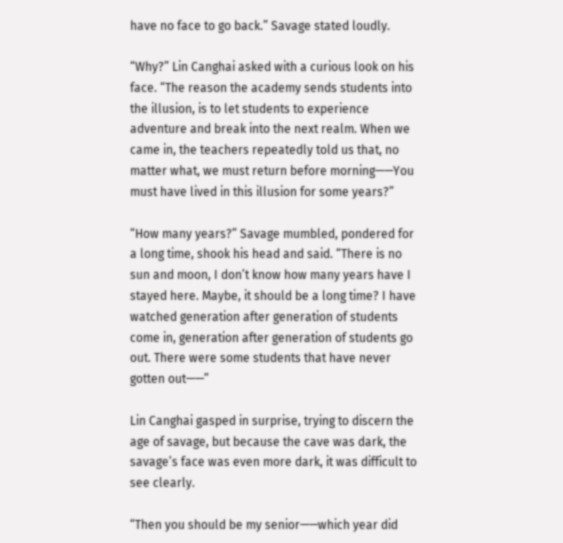have no face to go back.” Savage stated loudly.

“Why?” Lin Canghai asked with a curious look on his face. “The reason the academy sends students into the illusion, is to let students to experience adventure and break into the next realm. When we came in, the teachers repeatedly told us that, no matter what, we must return before morning——You must have lived in this illusion for some years?”

“How many years?” Savage mumbled, pondered for a long time, shook his head and said. “There is no sun and moon, I don’t know how many years have I stayed here. Maybe, it should be a long time? I have watched generation after generation of students come in, generation after generation of students go out. There were some students that have never gotten out——”

Lin Canghai gasped in surprise, trying to discern the age of savage, but because the cave was dark, the savage’s face was even more dark, it was difficult to see clearly.

“Then you should be my senior——which year did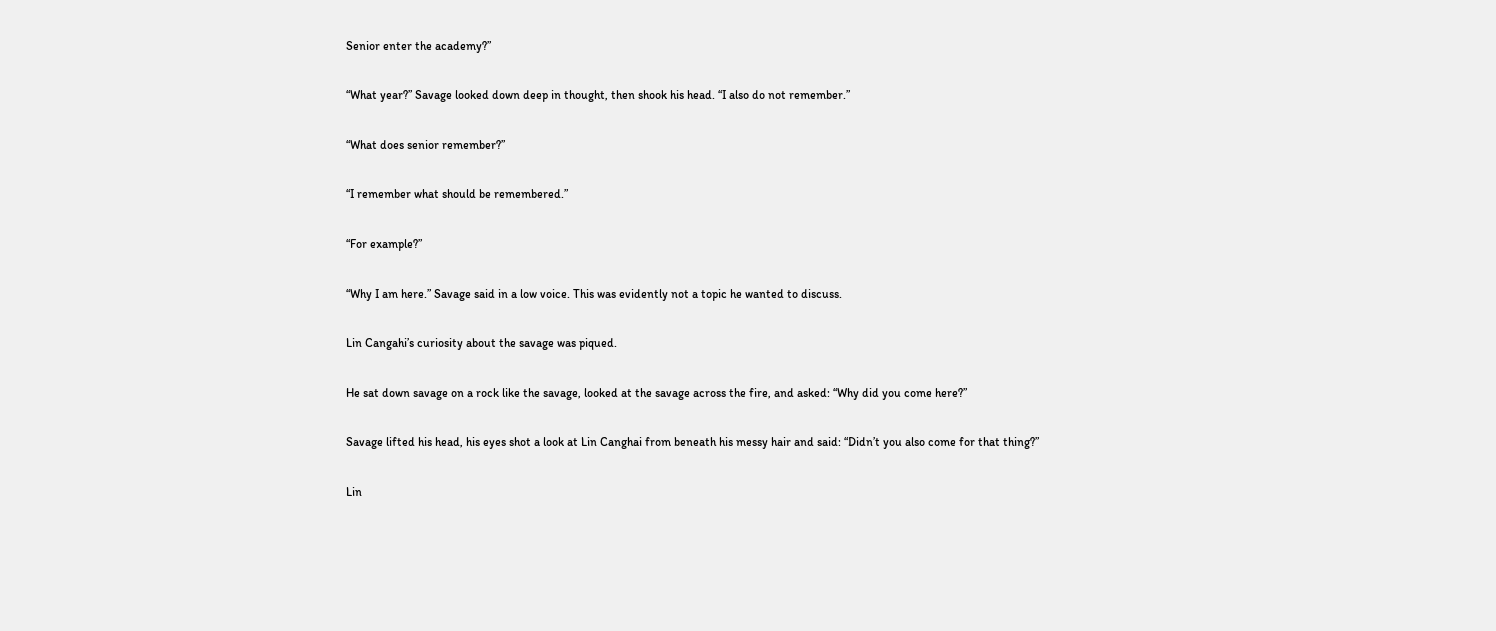Senior enter the academy?”

“What year?” Savage looked down deep in thought, then shook his head. “I also do not remember.”

“What does senior remember?”

“I remember what should be remembered.”

“For example?”

“Why I am here.” Savage said in a low voice. This was evidently not a topic he wanted to discuss.

Lin Cangahi’s curiosity about the savage was piqued.

He sat down savage on a rock like the savage, looked at the savage across the fire, and asked: “Why did you come here?”

Savage lifted his head, his eyes shot a look at Lin Canghai from beneath his messy hair and said: “Didn’t you also come for that thing?”

Lin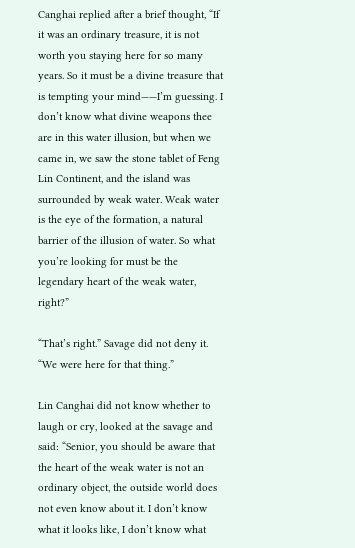Canghai replied after a brief thought, “If it was an ordinary treasure, it is not worth you staying here for so many years. So it must be a divine treasure that is tempting your mind——I’m guessing. I don’t know what divine weapons thee are in this water illusion, but when we came in, we saw the stone tablet of Feng Lin Continent, and the island was surrounded by weak water. Weak water is the eye of the formation, a natural barrier of the illusion of water. So what you’re looking for must be the legendary heart of the weak water, right?”

“That’s right.” Savage did not deny it. “We were here for that thing.”

Lin Canghai did not know whether to laugh or cry, looked at the savage and said: “Senior, you should be aware that the heart of the weak water is not an ordinary object, the outside world does not even know about it. I don’t know what it looks like, I don’t know what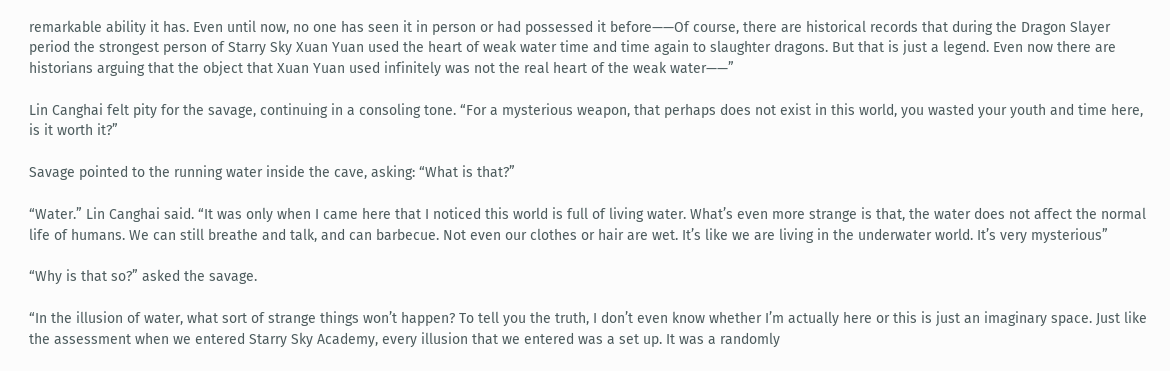remarkable ability it has. Even until now, no one has seen it in person or had possessed it before——Of course, there are historical records that during the Dragon Slayer period the strongest person of Starry Sky Xuan Yuan used the heart of weak water time and time again to slaughter dragons. But that is just a legend. Even now there are historians arguing that the object that Xuan Yuan used infinitely was not the real heart of the weak water——”

Lin Canghai felt pity for the savage, continuing in a consoling tone. “For a mysterious weapon, that perhaps does not exist in this world, you wasted your youth and time here, is it worth it?”

Savage pointed to the running water inside the cave, asking: “What is that?”

“Water.” Lin Canghai said. “It was only when I came here that I noticed this world is full of living water. What’s even more strange is that, the water does not affect the normal life of humans. We can still breathe and talk, and can barbecue. Not even our clothes or hair are wet. It’s like we are living in the underwater world. It’s very mysterious”

“Why is that so?” asked the savage.

“In the illusion of water, what sort of strange things won’t happen? To tell you the truth, I don’t even know whether I’m actually here or this is just an imaginary space. Just like the assessment when we entered Starry Sky Academy, every illusion that we entered was a set up. It was a randomly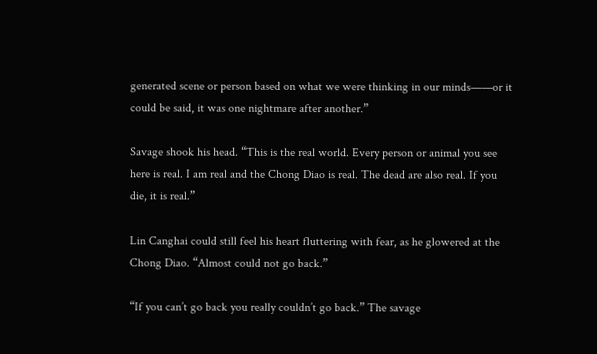generated scene or person based on what we were thinking in our minds——or it could be said, it was one nightmare after another.”

Savage shook his head. “This is the real world. Every person or animal you see here is real. I am real and the Chong Diao is real. The dead are also real. If you die, it is real.”

Lin Canghai could still feel his heart fluttering with fear, as he glowered at the Chong Diao. “Almost could not go back.”

“If you can’t go back you really couldn’t go back.” The savage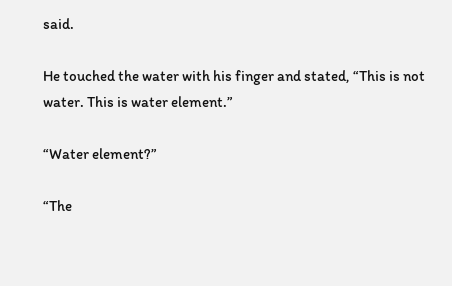said.

He touched the water with his finger and stated, “This is not water. This is water element.”

“Water element?”

“The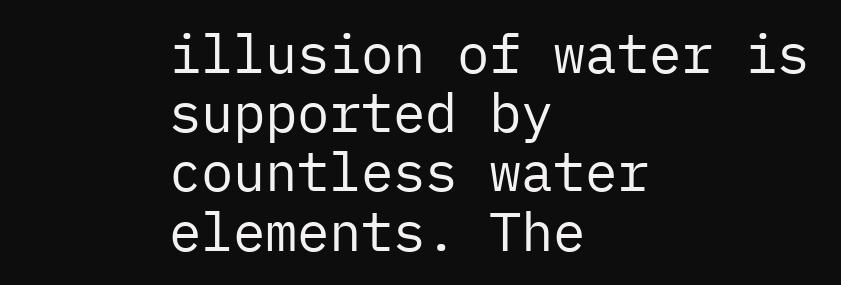illusion of water is supported by countless water elements. The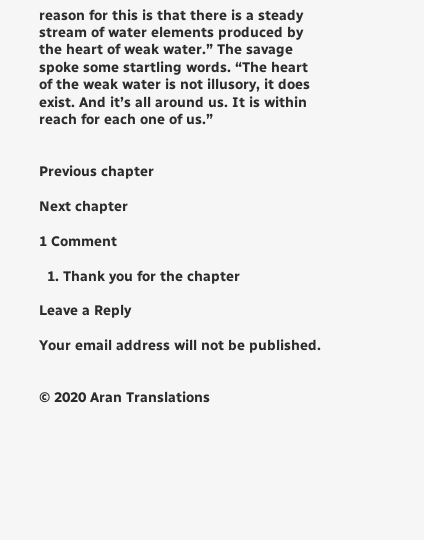reason for this is that there is a steady stream of water elements produced by the heart of weak water.” The savage spoke some startling words. “The heart of the weak water is not illusory, it does exist. And it’s all around us. It is within reach for each one of us.”


Previous chapter

Next chapter

1 Comment

  1. Thank you for the chapter

Leave a Reply

Your email address will not be published.


© 2020 Aran Translations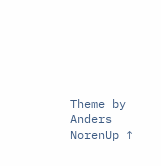Theme by Anders NorenUp ↑